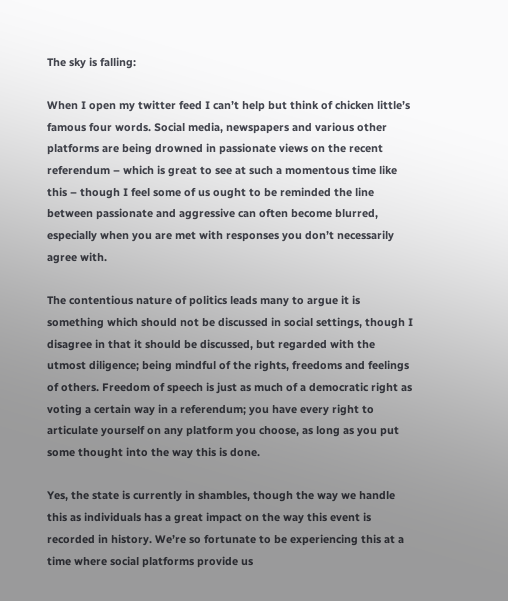The sky is falling:

When I open my twitter feed I can’t help but think of chicken little’s famous four words. Social media, newspapers and various other platforms are being drowned in passionate views on the recent referendum – which is great to see at such a momentous time like this – though I feel some of us ought to be reminded the line between passionate and aggressive can often become blurred, especially when you are met with responses you don’t necessarily agree with.

The contentious nature of politics leads many to argue it is something which should not be discussed in social settings, though I disagree in that it should be discussed, but regarded with the utmost diligence; being mindful of the rights, freedoms and feelings of others. Freedom of speech is just as much of a democratic right as voting a certain way in a referendum; you have every right to articulate yourself on any platform you choose, as long as you put some thought into the way this is done.

Yes, the state is currently in shambles, though the way we handle this as individuals has a great impact on the way this event is recorded in history. We’re so fortunate to be experiencing this at a time where social platforms provide us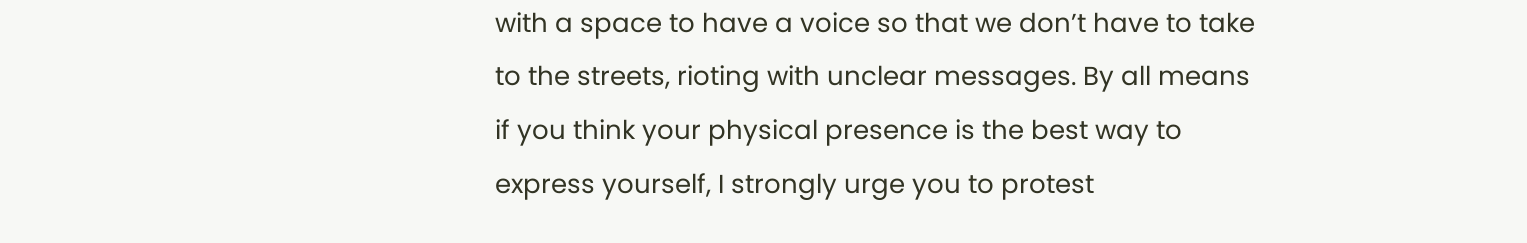with a space to have a voice so that we don’t have to take to the streets, rioting with unclear messages. By all means if you think your physical presence is the best way to express yourself, I strongly urge you to protest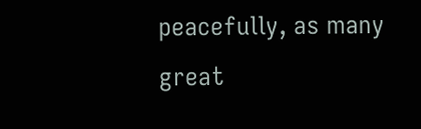peacefully, as many great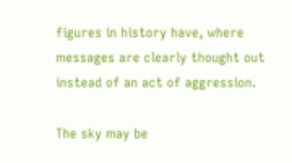figures in history have, where messages are clearly thought out instead of an act of aggression.

The sky may be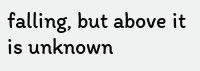falling, but above it is unknown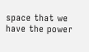space that we have the power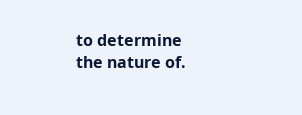to determine the nature of.